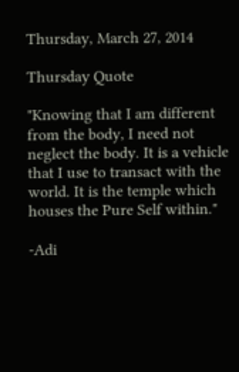Thursday, March 27, 2014

Thursday Quote

"Knowing that I am different from the body, I need not neglect the body. It is a vehicle that I use to transact with the world. It is the temple which houses the Pure Self within."

-Adi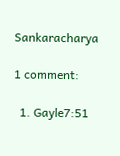Sankaracharya

1 comment:

  1. Gayle7:51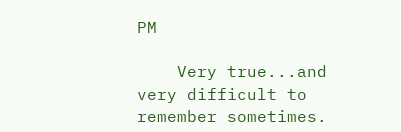PM

    Very true...and very difficult to remember sometimes.